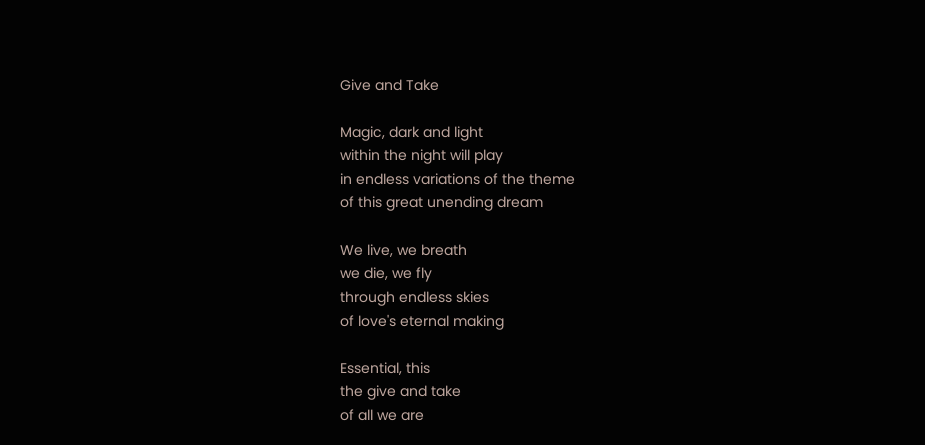Give and Take

Magic, dark and light
within the night will play
in endless variations of the theme
of this great unending dream

We live, we breath
we die, we fly
through endless skies
of love's eternal making

Essential, this
the give and take
of all we are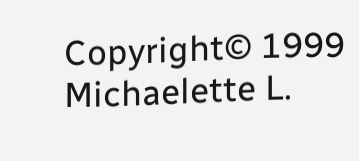Copyright© 1999 Michaelette L.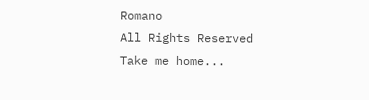Romano
All Rights Reserved
Take me home...